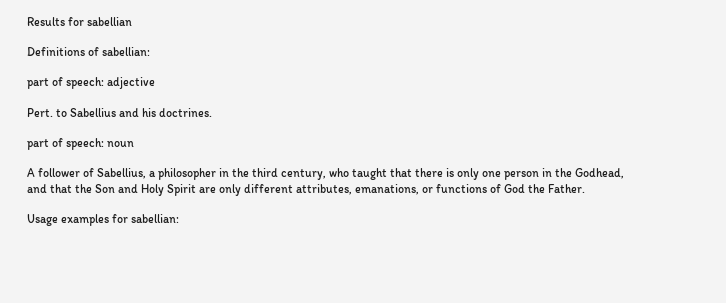Results for sabellian

Definitions of sabellian:

part of speech: adjective

Pert. to Sabellius and his doctrines.

part of speech: noun

A follower of Sabellius, a philosopher in the third century, who taught that there is only one person in the Godhead, and that the Son and Holy Spirit are only different attributes, emanations, or functions of God the Father.

Usage examples for sabellian: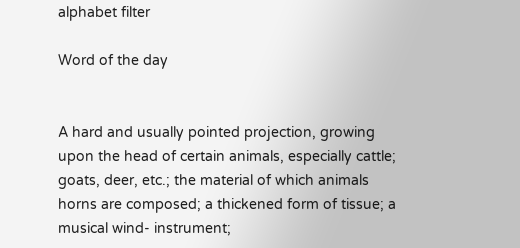alphabet filter

Word of the day


A hard and usually pointed projection, growing upon the head of certain animals, especially cattle; goats, deer, etc.; the material of which animals horns are composed; a thickened form of tissue; a musical wind- instrument;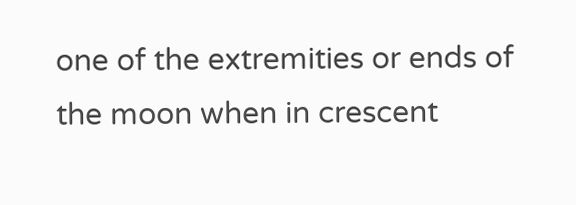one of the extremities or ends of the moon when in crescent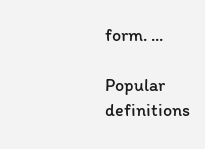form. ...

Popular definitions